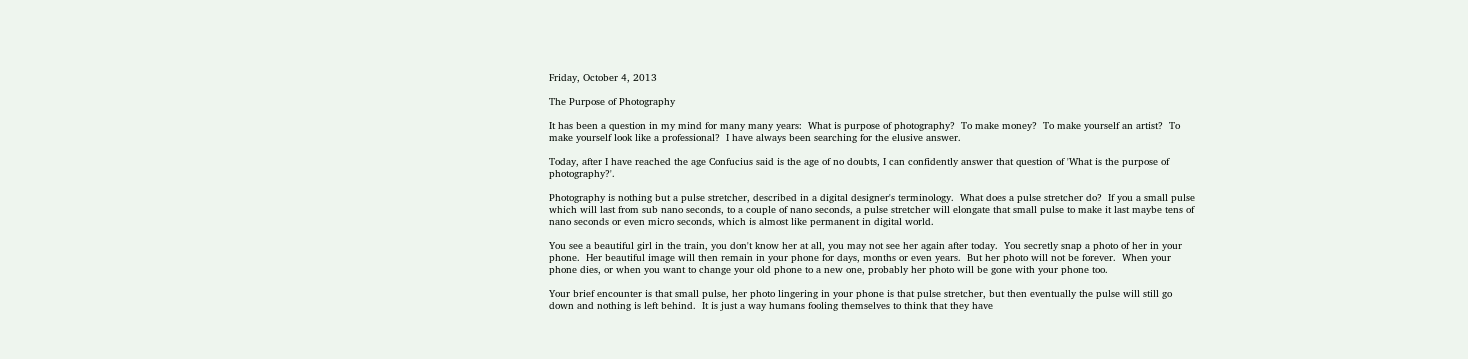Friday, October 4, 2013

The Purpose of Photography

It has been a question in my mind for many many years:  What is purpose of photography?  To make money?  To make yourself an artist?  To make yourself look like a professional?  I have always been searching for the elusive answer.

Today, after I have reached the age Confucius said is the age of no doubts, I can confidently answer that question of 'What is the purpose of photography?'.

Photography is nothing but a pulse stretcher, described in a digital designer's terminology.  What does a pulse stretcher do?  If you a small pulse which will last from sub nano seconds, to a couple of nano seconds, a pulse stretcher will elongate that small pulse to make it last maybe tens of nano seconds or even micro seconds, which is almost like permanent in digital world.

You see a beautiful girl in the train, you don't know her at all, you may not see her again after today.  You secretly snap a photo of her in your phone.  Her beautiful image will then remain in your phone for days, months or even years.  But her photo will not be forever.  When your phone dies, or when you want to change your old phone to a new one, probably her photo will be gone with your phone too.

Your brief encounter is that small pulse, her photo lingering in your phone is that pulse stretcher, but then eventually the pulse will still go down and nothing is left behind.  It is just a way humans fooling themselves to think that they have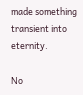made something transient into eternity.

No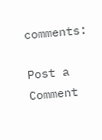comments:

Post a Comment